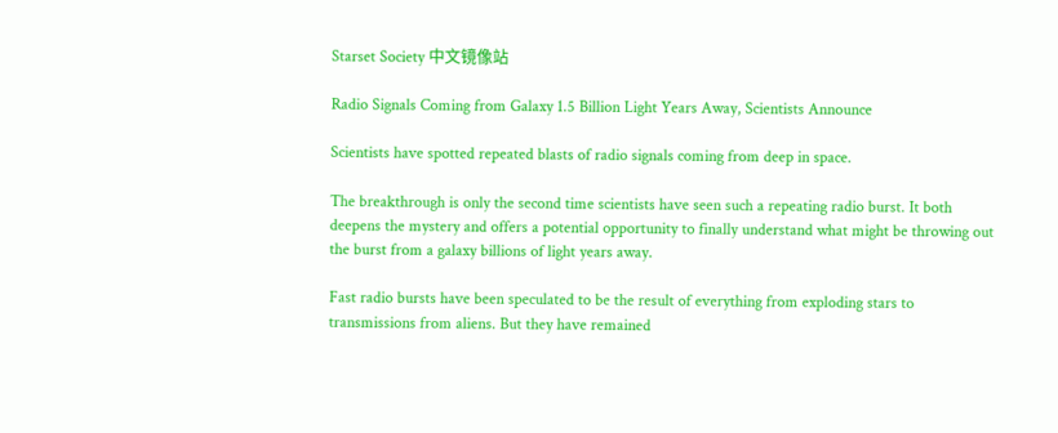Starset Society 中文镜像站

Radio Signals Coming from Galaxy 1.5 Billion Light Years Away, Scientists Announce

Scientists have spotted repeated blasts of radio signals coming from deep in space.

The breakthrough is only the second time scientists have seen such a repeating radio burst. It both deepens the mystery and offers a potential opportunity to finally understand what might be throwing out the burst from a galaxy billions of light years away.

Fast radio bursts have been speculated to be the result of everything from exploding stars to transmissions from aliens. But they have remained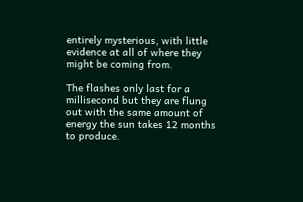entirely mysterious, with little evidence at all of where they might be coming from.

The flashes only last for a millisecond but they are flung out with the same amount of energy the sun takes 12 months to produce.